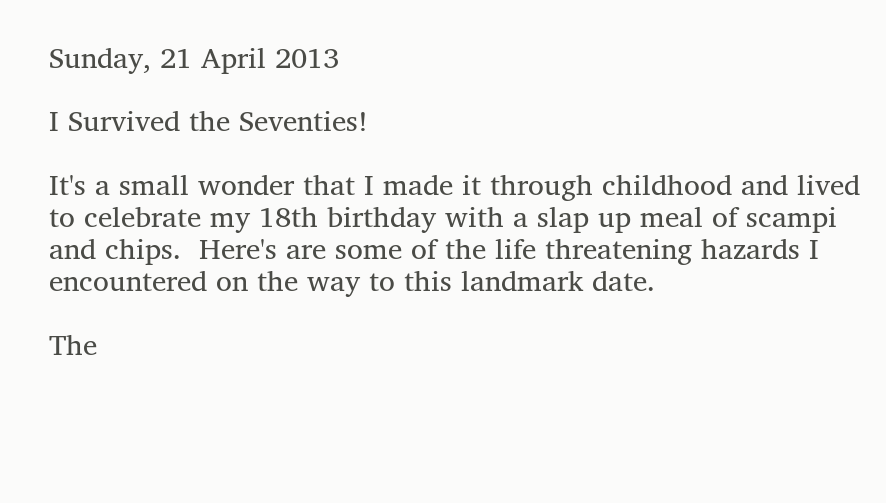Sunday, 21 April 2013

I Survived the Seventies!

It's a small wonder that I made it through childhood and lived to celebrate my 18th birthday with a slap up meal of scampi and chips.  Here's are some of the life threatening hazards I encountered on the way to this landmark date.

The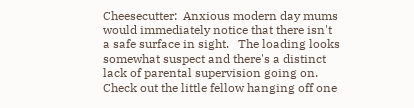Cheesecutter:  Anxious modern day mums would immediately notice that there isn't a safe surface in sight.   The loading looks somewhat suspect and there's a distinct lack of parental supervision going on.  Check out the little fellow hanging off one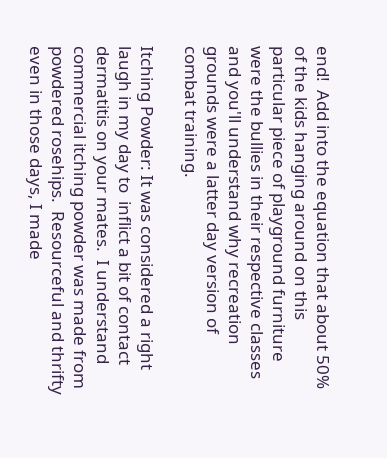end!  Add into the equation that about 50% of the kids hanging around on this particular piece of playground furniture were the bullies in their respective classes and you'll understand why recreation grounds were a latter day version of combat training.

Itching Powder: It was considered a right laugh in my day to  inflict a bit of contact dermatitis on your mates.  I understand commercial itching powder was made from powdered rosehips.  Resourceful and thrifty even in those days, I made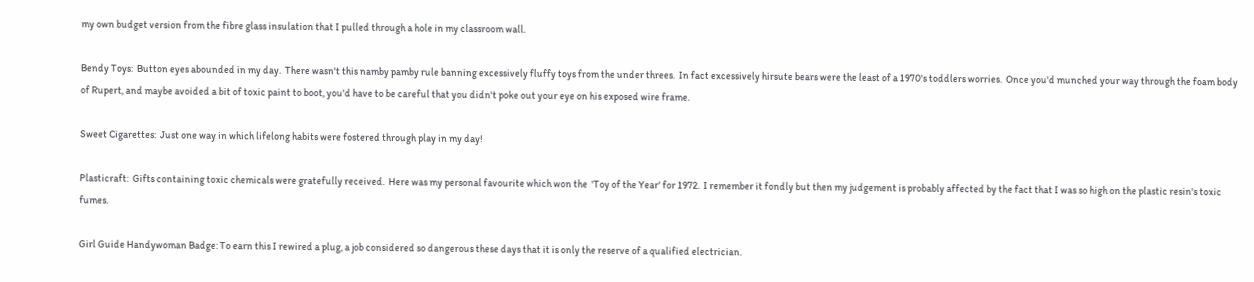my own budget version from the fibre glass insulation that I pulled through a hole in my classroom wall.

Bendy Toys:  Button eyes abounded in my day.  There wasn't this namby pamby rule banning excessively fluffy toys from the under threes.  In fact excessively hirsute bears were the least of a 1970's toddlers worries.  Once you'd munched your way through the foam body of Rupert, and maybe avoided a bit of toxic paint to boot, you'd have to be careful that you didn't poke out your eye on his exposed wire frame.

Sweet Cigarettes:  Just one way in which lifelong habits were fostered through play in my day!

Plasticraft:  Gifts containing toxic chemicals were gratefully received.  Here was my personal favourite which won the  'Toy of the Year' for 1972.  I remember it fondly but then my judgement is probably affected by the fact that I was so high on the plastic resin's toxic fumes.

Girl Guide Handywoman Badge: To earn this I rewired a plug, a job considered so dangerous these days that it is only the reserve of a qualified electrician.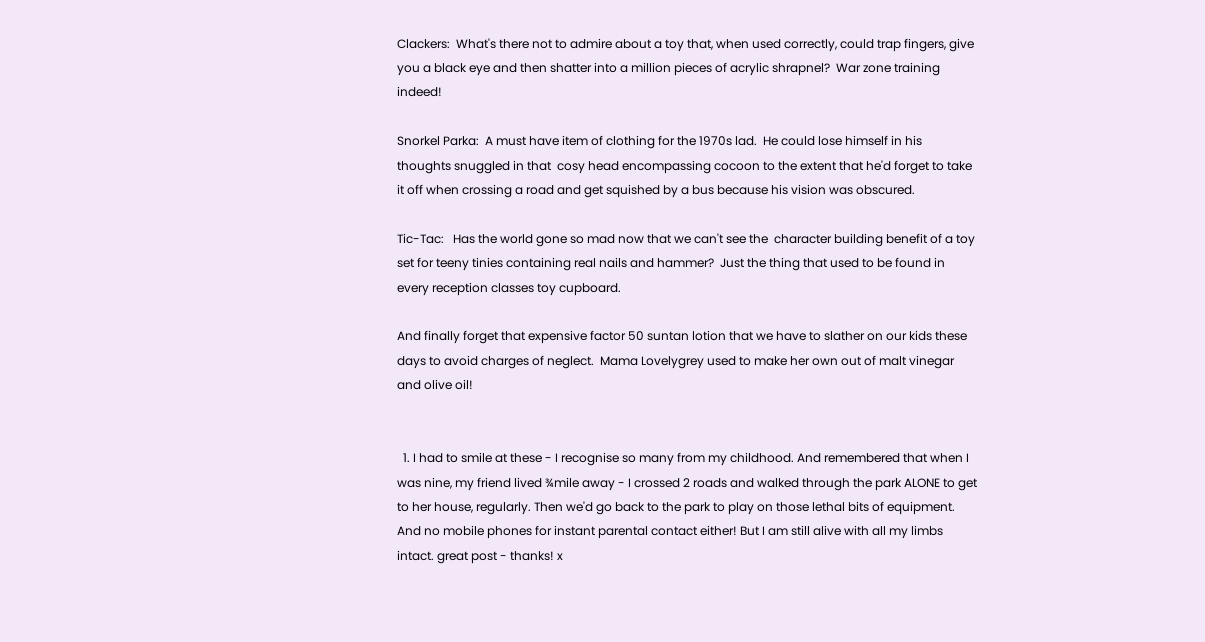Clackers:  What's there not to admire about a toy that, when used correctly, could trap fingers, give you a black eye and then shatter into a million pieces of acrylic shrapnel?  War zone training indeed!

Snorkel Parka:  A must have item of clothing for the 1970s lad.  He could lose himself in his thoughts snuggled in that  cosy head encompassing cocoon to the extent that he'd forget to take it off when crossing a road and get squished by a bus because his vision was obscured.

Tic-Tac:   Has the world gone so mad now that we can't see the  character building benefit of a toy set for teeny tinies containing real nails and hammer?  Just the thing that used to be found in every reception classes toy cupboard.

And finally forget that expensive factor 50 suntan lotion that we have to slather on our kids these days to avoid charges of neglect.  Mama Lovelygrey used to make her own out of malt vinegar and olive oil!


  1. I had to smile at these - I recognise so many from my childhood. And remembered that when I was nine, my friend lived ¾mile away - I crossed 2 roads and walked through the park ALONE to get to her house, regularly. Then we'd go back to the park to play on those lethal bits of equipment. And no mobile phones for instant parental contact either! But I am still alive with all my limbs intact. great post - thanks! x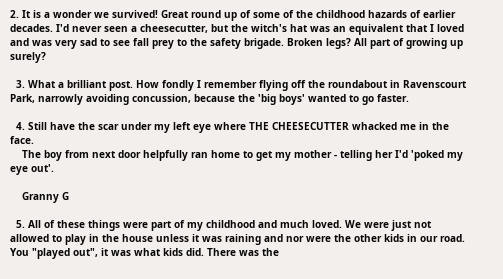2. It is a wonder we survived! Great round up of some of the childhood hazards of earlier decades. I'd never seen a cheesecutter, but the witch's hat was an equivalent that I loved and was very sad to see fall prey to the safety brigade. Broken legs? All part of growing up surely?

  3. What a brilliant post. How fondly I remember flying off the roundabout in Ravenscourt Park, narrowly avoiding concussion, because the 'big boys' wanted to go faster.

  4. Still have the scar under my left eye where THE CHEESECUTTER whacked me in the face.
    The boy from next door helpfully ran home to get my mother - telling her I'd 'poked my eye out'.

    Granny G

  5. All of these things were part of my childhood and much loved. We were just not allowed to play in the house unless it was raining and nor were the other kids in our road. You "played out", it was what kids did. There was the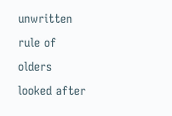unwritten rule of olders looked after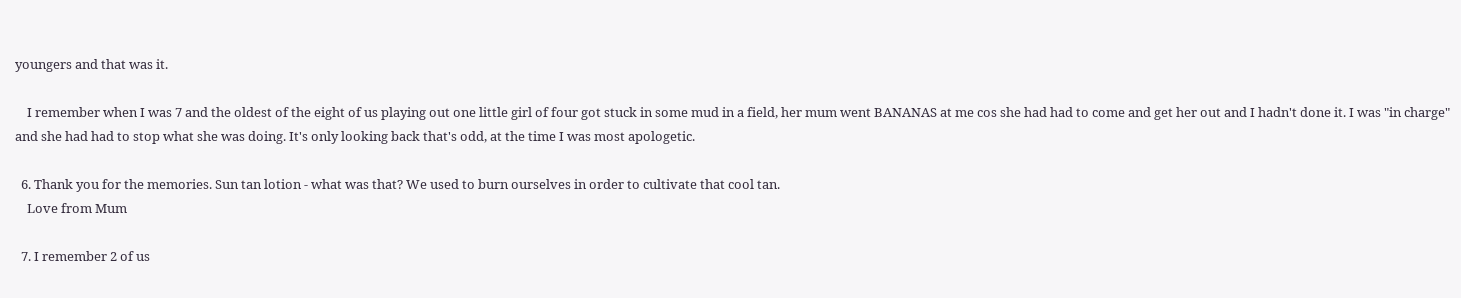youngers and that was it.

    I remember when I was 7 and the oldest of the eight of us playing out one little girl of four got stuck in some mud in a field, her mum went BANANAS at me cos she had had to come and get her out and I hadn't done it. I was "in charge" and she had had to stop what she was doing. It's only looking back that's odd, at the time I was most apologetic.

  6. Thank you for the memories. Sun tan lotion - what was that? We used to burn ourselves in order to cultivate that cool tan.
    Love from Mum

  7. I remember 2 of us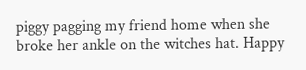piggy pagging my friend home when she broke her ankle on the witches hat. Happy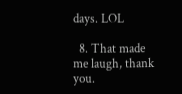days. LOL

  8. That made me laugh, thank you.